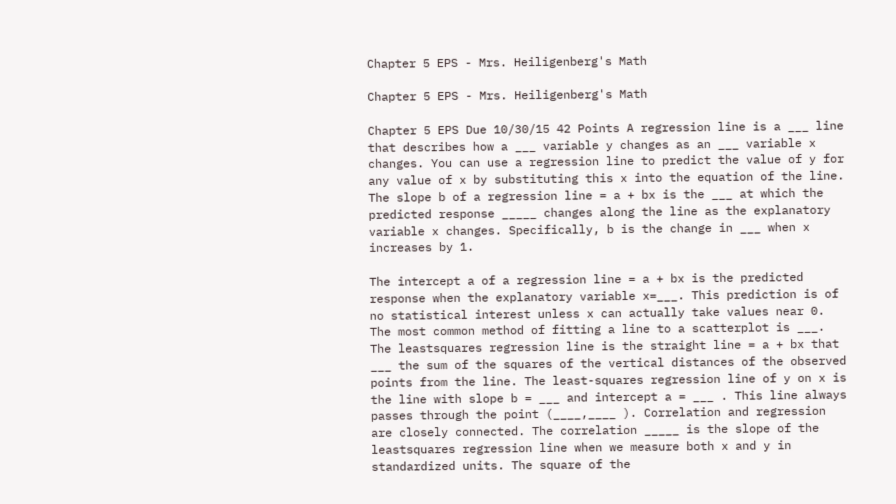Chapter 5 EPS - Mrs. Heiligenberg's Math

Chapter 5 EPS - Mrs. Heiligenberg's Math

Chapter 5 EPS Due 10/30/15 42 Points A regression line is a ___ line that describes how a ___ variable y changes as an ___ variable x changes. You can use a regression line to predict the value of y for any value of x by substituting this x into the equation of the line. The slope b of a regression line = a + bx is the ___ at which the predicted response _____ changes along the line as the explanatory variable x changes. Specifically, b is the change in ___ when x increases by 1.

The intercept a of a regression line = a + bx is the predicted response when the explanatory variable x=___. This prediction is of no statistical interest unless x can actually take values near 0. The most common method of fitting a line to a scatterplot is ___. The leastsquares regression line is the straight line = a + bx that ___ the sum of the squares of the vertical distances of the observed points from the line. The least-squares regression line of y on x is the line with slope b = ___ and intercept a = ___ . This line always passes through the point (____,____ ). Correlation and regression are closely connected. The correlation _____ is the slope of the leastsquares regression line when we measure both x and y in standardized units. The square of the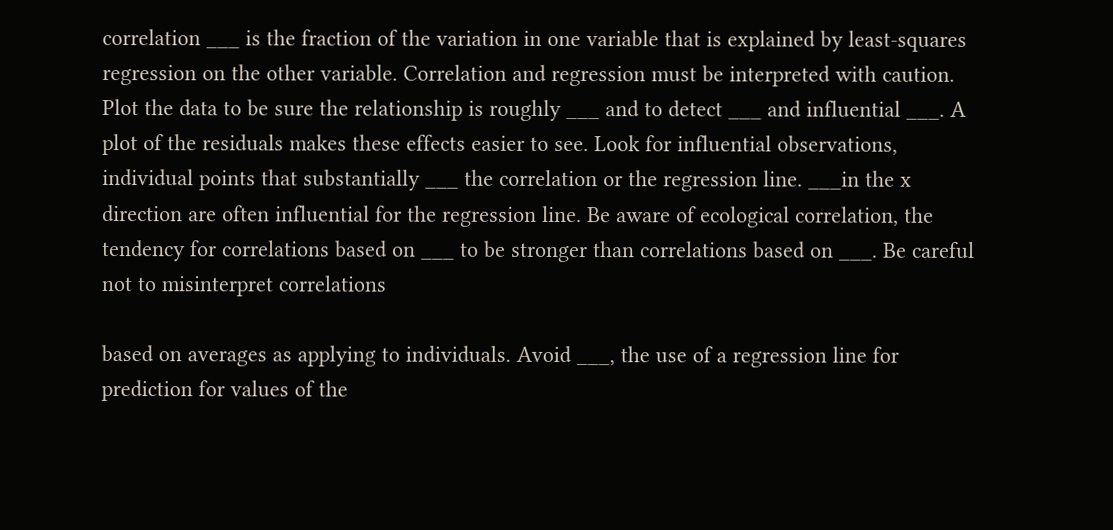correlation ___ is the fraction of the variation in one variable that is explained by least-squares regression on the other variable. Correlation and regression must be interpreted with caution. Plot the data to be sure the relationship is roughly ___ and to detect ___ and influential ___. A plot of the residuals makes these effects easier to see. Look for influential observations, individual points that substantially ___ the correlation or the regression line. ___in the x direction are often influential for the regression line. Be aware of ecological correlation, the tendency for correlations based on ___ to be stronger than correlations based on ___. Be careful not to misinterpret correlations

based on averages as applying to individuals. Avoid ___, the use of a regression line for prediction for values of the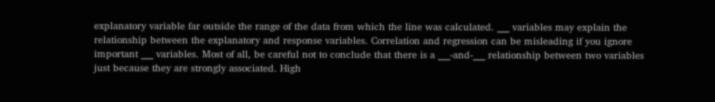explanatory variable far outside the range of the data from which the line was calculated. ___ variables may explain the relationship between the explanatory and response variables. Correlation and regression can be misleading if you ignore important ___ variables. Most of all, be careful not to conclude that there is a ___-and-___ relationship between two variables just because they are strongly associated. High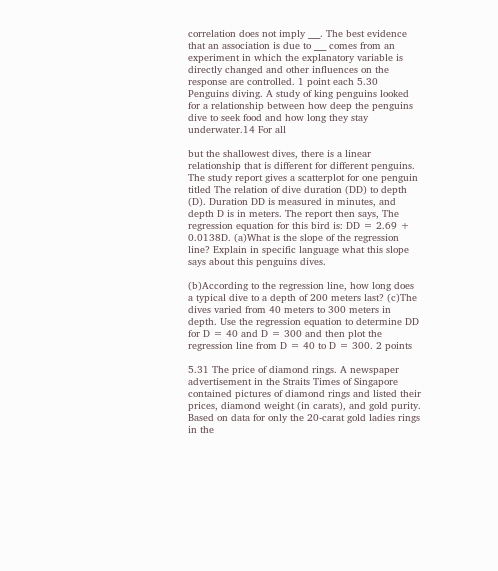correlation does not imply ___. The best evidence that an association is due to ___ comes from an experiment in which the explanatory variable is directly changed and other influences on the response are controlled. 1 point each 5.30 Penguins diving. A study of king penguins looked for a relationship between how deep the penguins dive to seek food and how long they stay underwater.14 For all

but the shallowest dives, there is a linear relationship that is different for different penguins. The study report gives a scatterplot for one penguin titled The relation of dive duration (DD) to depth (D). Duration DD is measured in minutes, and depth D is in meters. The report then says, The regression equation for this bird is: DD = 2.69 + 0.0138D. (a)What is the slope of the regression line? Explain in specific language what this slope says about this penguins dives.

(b)According to the regression line, how long does a typical dive to a depth of 200 meters last? (c)The dives varied from 40 meters to 300 meters in depth. Use the regression equation to determine DD for D = 40 and D = 300 and then plot the regression line from D = 40 to D = 300. 2 points

5.31 The price of diamond rings. A newspaper advertisement in the Straits Times of Singapore contained pictures of diamond rings and listed their prices, diamond weight (in carats), and gold purity. Based on data for only the 20-carat gold ladies rings in the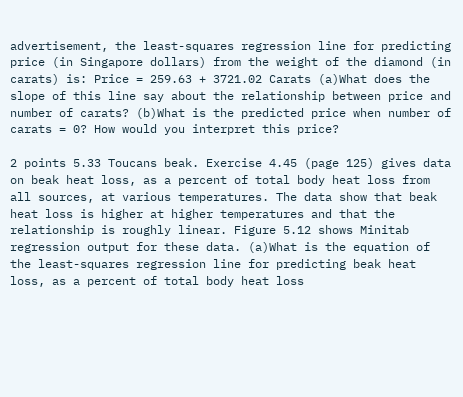advertisement, the least-squares regression line for predicting price (in Singapore dollars) from the weight of the diamond (in carats) is: Price = 259.63 + 3721.02 Carats (a)What does the slope of this line say about the relationship between price and number of carats? (b)What is the predicted price when number of carats = 0? How would you interpret this price?

2 points 5.33 Toucans beak. Exercise 4.45 (page 125) gives data on beak heat loss, as a percent of total body heat loss from all sources, at various temperatures. The data show that beak heat loss is higher at higher temperatures and that the relationship is roughly linear. Figure 5.12 shows Minitab regression output for these data. (a)What is the equation of the least-squares regression line for predicting beak heat loss, as a percent of total body heat loss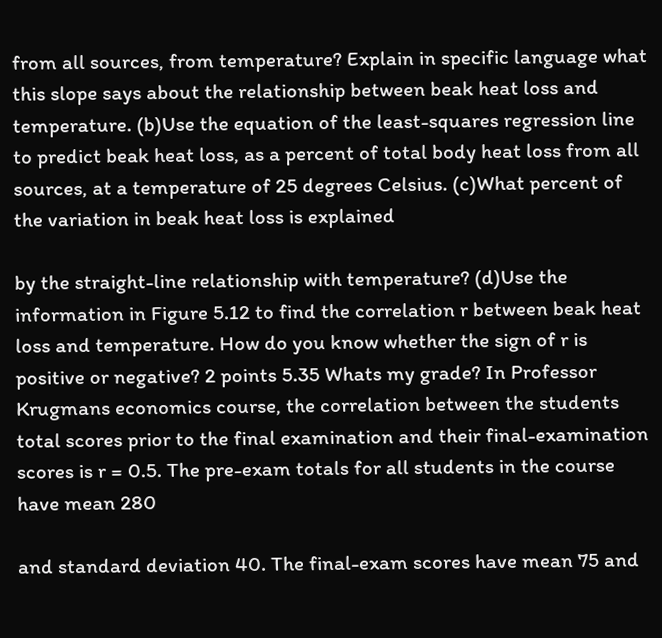from all sources, from temperature? Explain in specific language what this slope says about the relationship between beak heat loss and temperature. (b)Use the equation of the least-squares regression line to predict beak heat loss, as a percent of total body heat loss from all sources, at a temperature of 25 degrees Celsius. (c)What percent of the variation in beak heat loss is explained

by the straight-line relationship with temperature? (d)Use the information in Figure 5.12 to find the correlation r between beak heat loss and temperature. How do you know whether the sign of r is positive or negative? 2 points 5.35 Whats my grade? In Professor Krugmans economics course, the correlation between the students total scores prior to the final examination and their final-examination scores is r = 0.5. The pre-exam totals for all students in the course have mean 280

and standard deviation 40. The final-exam scores have mean 75 and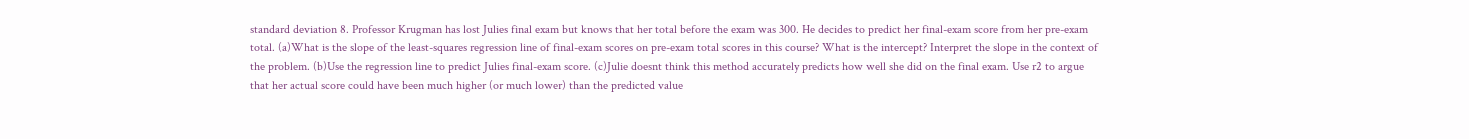standard deviation 8. Professor Krugman has lost Julies final exam but knows that her total before the exam was 300. He decides to predict her final-exam score from her pre-exam total. (a)What is the slope of the least-squares regression line of final-exam scores on pre-exam total scores in this course? What is the intercept? Interpret the slope in the context of the problem. (b)Use the regression line to predict Julies final-exam score. (c)Julie doesnt think this method accurately predicts how well she did on the final exam. Use r2 to argue that her actual score could have been much higher (or much lower) than the predicted value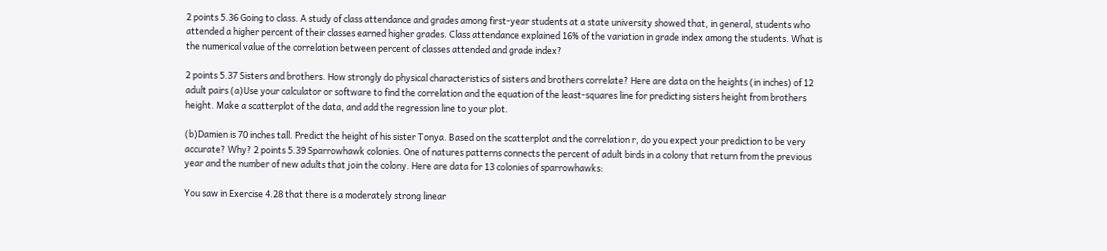2 points 5.36 Going to class. A study of class attendance and grades among first-year students at a state university showed that, in general, students who attended a higher percent of their classes earned higher grades. Class attendance explained 16% of the variation in grade index among the students. What is the numerical value of the correlation between percent of classes attended and grade index?

2 points 5.37 Sisters and brothers. How strongly do physical characteristics of sisters and brothers correlate? Here are data on the heights (in inches) of 12 adult pairs (a)Use your calculator or software to find the correlation and the equation of the least-squares line for predicting sisters height from brothers height. Make a scatterplot of the data, and add the regression line to your plot.

(b)Damien is 70 inches tall. Predict the height of his sister Tonya. Based on the scatterplot and the correlation r, do you expect your prediction to be very accurate? Why? 2 points 5.39 Sparrowhawk colonies. One of natures patterns connects the percent of adult birds in a colony that return from the previous year and the number of new adults that join the colony. Here are data for 13 colonies of sparrowhawks:

You saw in Exercise 4.28 that there is a moderately strong linear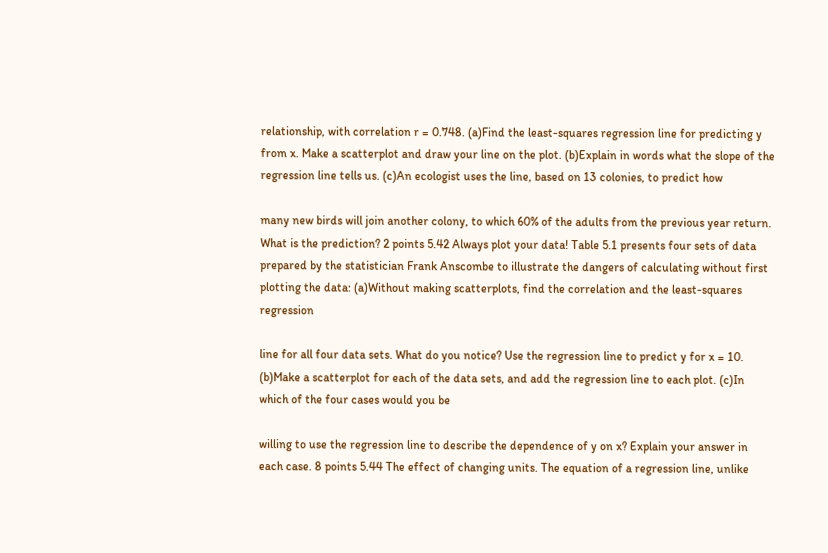relationship, with correlation r = 0.748. (a)Find the least-squares regression line for predicting y from x. Make a scatterplot and draw your line on the plot. (b)Explain in words what the slope of the regression line tells us. (c)An ecologist uses the line, based on 13 colonies, to predict how

many new birds will join another colony, to which 60% of the adults from the previous year return. What is the prediction? 2 points 5.42 Always plot your data! Table 5.1 presents four sets of data prepared by the statistician Frank Anscombe to illustrate the dangers of calculating without first plotting the data: (a)Without making scatterplots, find the correlation and the least-squares regression

line for all four data sets. What do you notice? Use the regression line to predict y for x = 10. (b)Make a scatterplot for each of the data sets, and add the regression line to each plot. (c)In which of the four cases would you be

willing to use the regression line to describe the dependence of y on x? Explain your answer in each case. 8 points 5.44 The effect of changing units. The equation of a regression line, unlike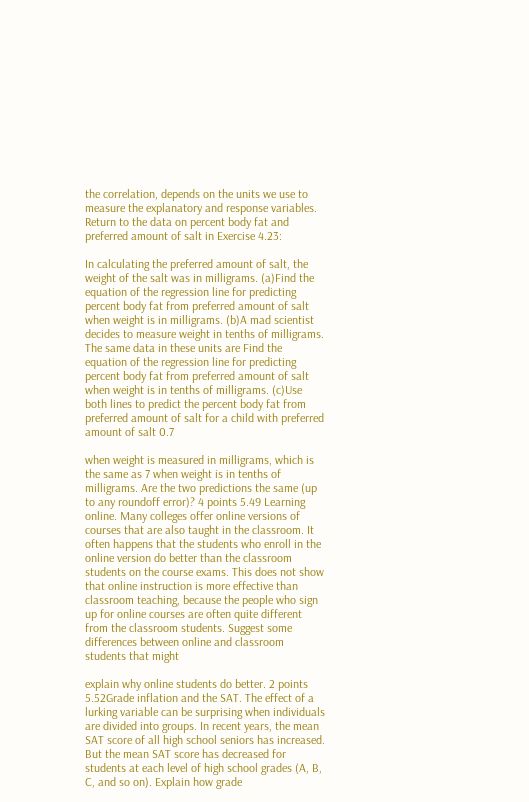the correlation, depends on the units we use to measure the explanatory and response variables. Return to the data on percent body fat and preferred amount of salt in Exercise 4.23:

In calculating the preferred amount of salt, the weight of the salt was in milligrams. (a)Find the equation of the regression line for predicting percent body fat from preferred amount of salt when weight is in milligrams. (b)A mad scientist decides to measure weight in tenths of milligrams. The same data in these units are Find the equation of the regression line for predicting percent body fat from preferred amount of salt when weight is in tenths of milligrams. (c)Use both lines to predict the percent body fat from preferred amount of salt for a child with preferred amount of salt 0.7

when weight is measured in milligrams, which is the same as 7 when weight is in tenths of milligrams. Are the two predictions the same (up to any roundoff error)? 4 points 5.49 Learning online. Many colleges offer online versions of courses that are also taught in the classroom. It often happens that the students who enroll in the online version do better than the classroom students on the course exams. This does not show that online instruction is more effective than classroom teaching, because the people who sign up for online courses are often quite different from the classroom students. Suggest some differences between online and classroom students that might

explain why online students do better. 2 points 5.52Grade inflation and the SAT. The effect of a lurking variable can be surprising when individuals are divided into groups. In recent years, the mean SAT score of all high school seniors has increased. But the mean SAT score has decreased for students at each level of high school grades (A, B, C, and so on). Explain how grade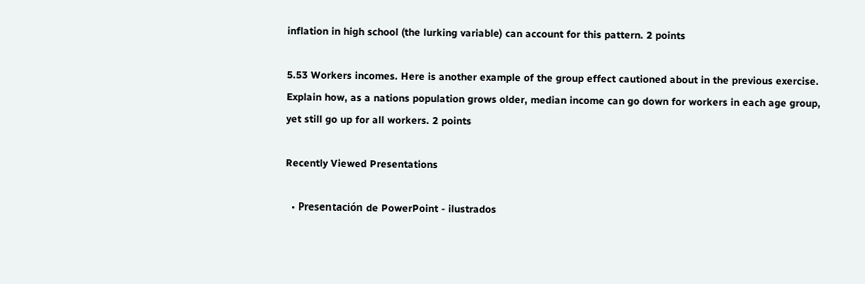inflation in high school (the lurking variable) can account for this pattern. 2 points

5.53 Workers incomes. Here is another example of the group effect cautioned about in the previous exercise. Explain how, as a nations population grows older, median income can go down for workers in each age group, yet still go up for all workers. 2 points

Recently Viewed Presentations

  • Presentación de PowerPoint - ilustrados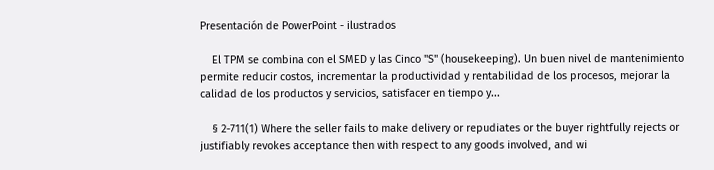Presentación de PowerPoint - ilustrados

    El TPM se combina con el SMED y las Cinco "S" (housekeeping). Un buen nivel de mantenimiento permite reducir costos, incrementar la productividad y rentabilidad de los procesos, mejorar la calidad de los productos y servicios, satisfacer en tiempo y...

    § 2-711(1) Where the seller fails to make delivery or repudiates or the buyer rightfully rejects or justifiably revokes acceptance then with respect to any goods involved, and wi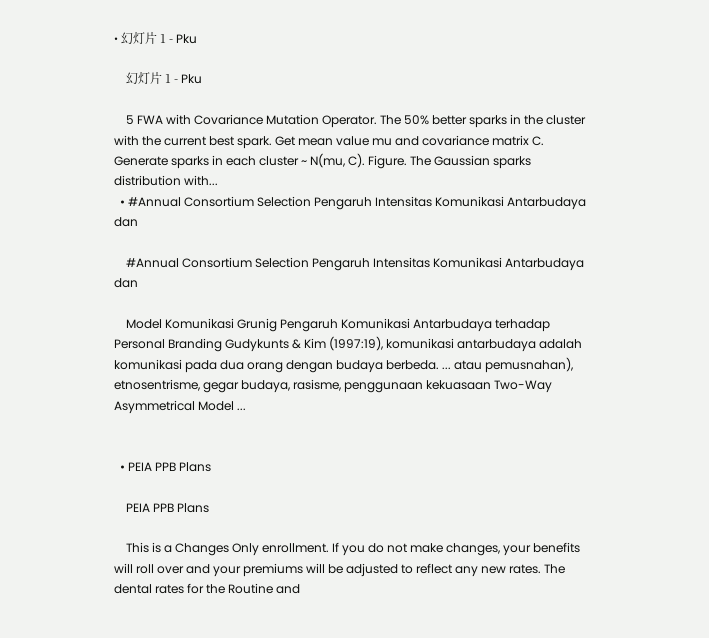• 幻灯片 1 - Pku

    幻灯片 1 - Pku

    5 FWA with Covariance Mutation Operator. The 50% better sparks in the cluster with the current best spark. Get mean value mu and covariance matrix C. Generate sparks in each cluster ~ N(mu, C). Figure. The Gaussian sparks distribution with...
  • #Annual Consortium Selection Pengaruh Intensitas Komunikasi Antarbudaya dan

    #Annual Consortium Selection Pengaruh Intensitas Komunikasi Antarbudaya dan

    Model Komunikasi Grunig Pengaruh Komunikasi Antarbudaya terhadap Personal Branding Gudykunts & Kim (1997:19), komunikasi antarbudaya adalah komunikasi pada dua orang dengan budaya berbeda. ... atau pemusnahan), etnosentrisme, gegar budaya, rasisme, penggunaan kekuasaan Two-Way Asymmetrical Model ...


  • PEIA PPB Plans

    PEIA PPB Plans

    This is a Changes Only enrollment. If you do not make changes, your benefits will roll over and your premiums will be adjusted to reflect any new rates. The dental rates for the Routine and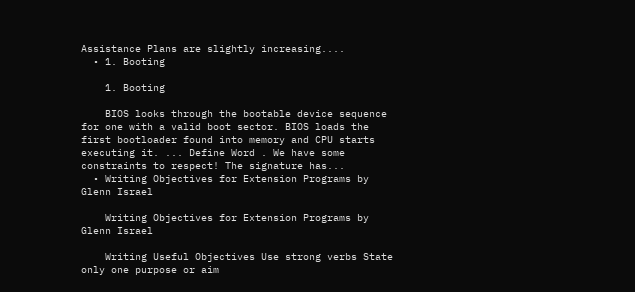Assistance Plans are slightly increasing....
  • 1. Booting

    1. Booting

    BIOS looks through the bootable device sequence for one with a valid boot sector. BIOS loads the first bootloader found into memory and CPU starts executing it. ... Define Word . We have some constraints to respect! The signature has...
  • Writing Objectives for Extension Programs by Glenn Israel

    Writing Objectives for Extension Programs by Glenn Israel

    Writing Useful Objectives Use strong verbs State only one purpose or aim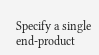Specify a single end-product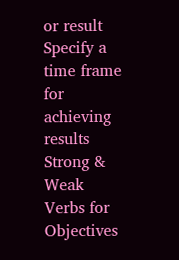or result Specify a time frame for achieving results Strong & Weak Verbs for Objectives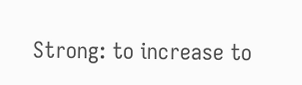Strong: to increase to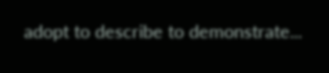adopt to describe to demonstrate...